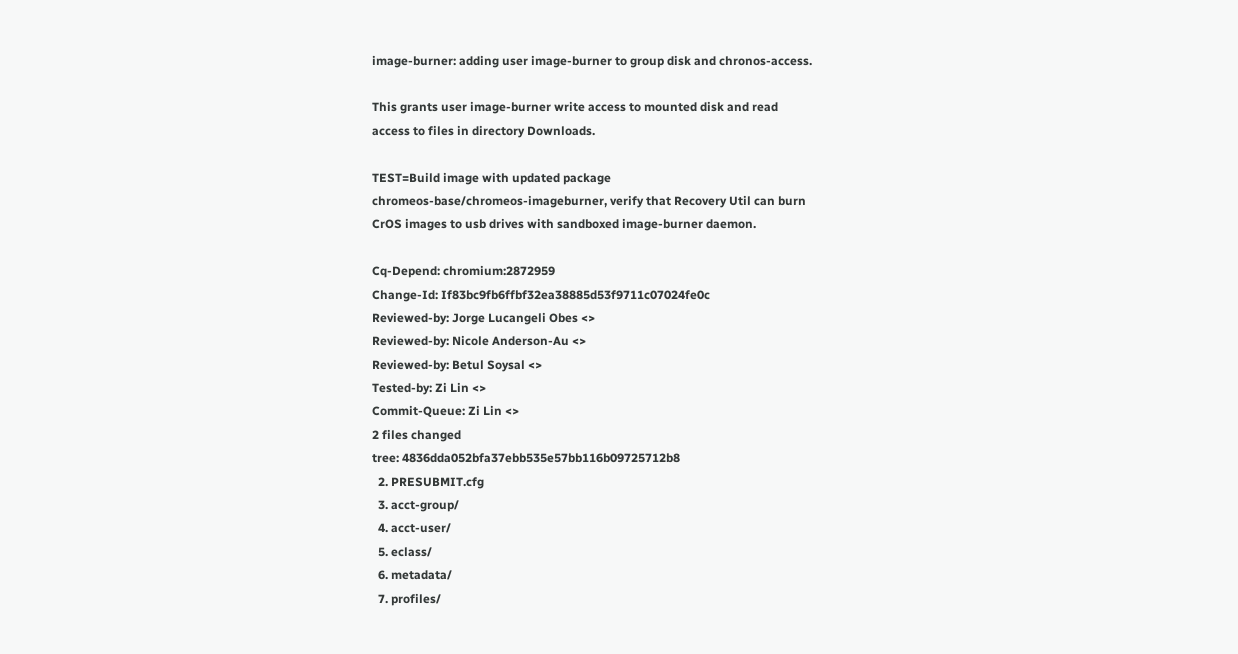image-burner: adding user image-burner to group disk and chronos-access.

This grants user image-burner write access to mounted disk and read
access to files in directory Downloads.

TEST=Build image with updated package
chromeos-base/chromeos-imageburner, verify that Recovery Util can burn
CrOS images to usb drives with sandboxed image-burner daemon.

Cq-Depend: chromium:2872959
Change-Id: If83bc9fb6ffbf32ea38885d53f9711c07024fe0c
Reviewed-by: Jorge Lucangeli Obes <>
Reviewed-by: Nicole Anderson-Au <>
Reviewed-by: Betul Soysal <>
Tested-by: Zi Lin <>
Commit-Queue: Zi Lin <>
2 files changed
tree: 4836dda052bfa37ebb535e57bb116b09725712b8
  2. PRESUBMIT.cfg
  3. acct-group/
  4. acct-user/
  5. eclass/
  6. metadata/
  7. profiles/